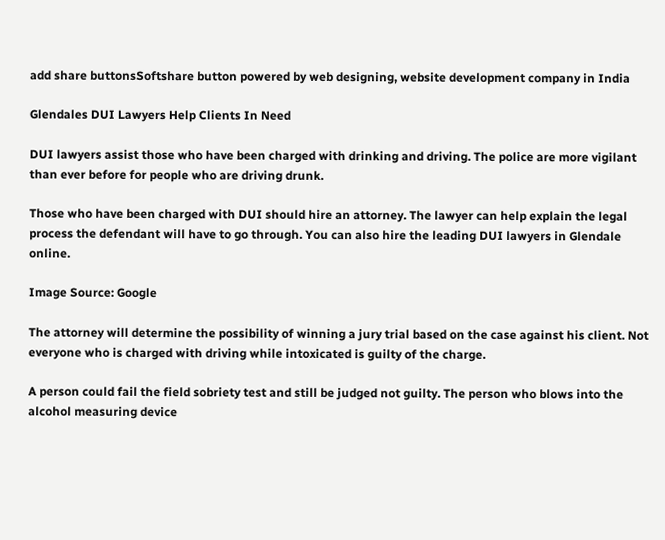add share buttonsSoftshare button powered by web designing, website development company in India

Glendales DUI Lawyers Help Clients In Need

DUI lawyers assist those who have been charged with drinking and driving. The police are more vigilant than ever before for people who are driving drunk.

Those who have been charged with DUI should hire an attorney. The lawyer can help explain the legal process the defendant will have to go through. You can also hire the leading DUI lawyers in Glendale online.

Image Source: Google

The attorney will determine the possibility of winning a jury trial based on the case against his client. Not everyone who is charged with driving while intoxicated is guilty of the charge.

A person could fail the field sobriety test and still be judged not guilty. The person who blows into the alcohol measuring device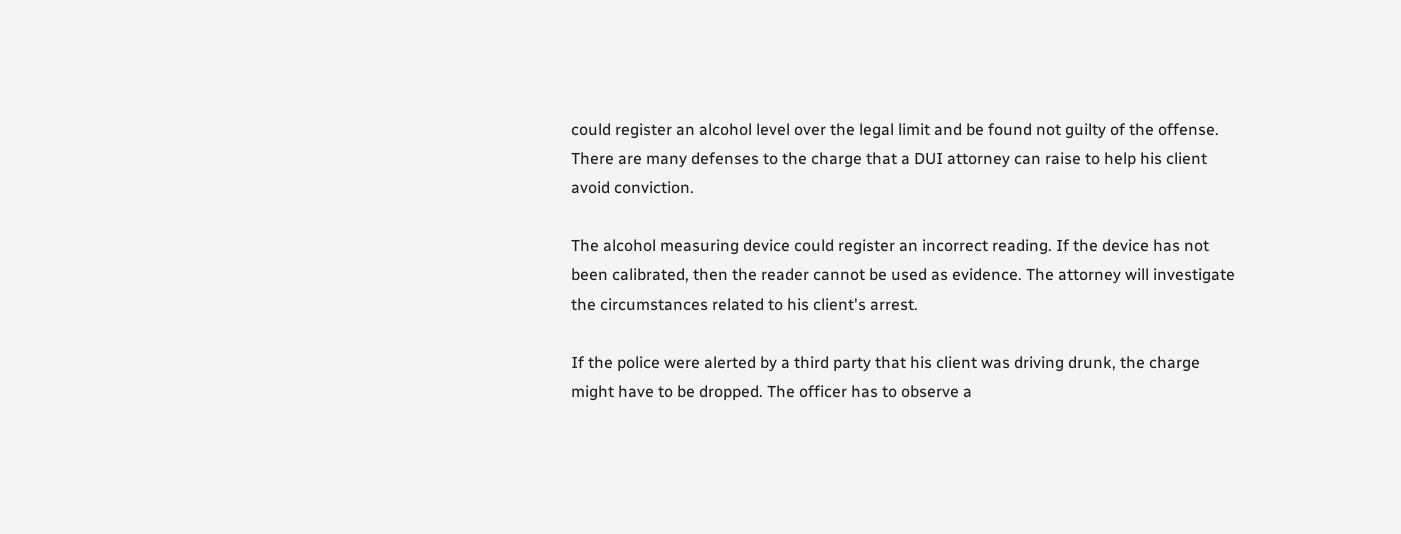could register an alcohol level over the legal limit and be found not guilty of the offense. There are many defenses to the charge that a DUI attorney can raise to help his client avoid conviction.

The alcohol measuring device could register an incorrect reading. If the device has not been calibrated, then the reader cannot be used as evidence. The attorney will investigate the circumstances related to his client's arrest.

If the police were alerted by a third party that his client was driving drunk, the charge might have to be dropped. The officer has to observe a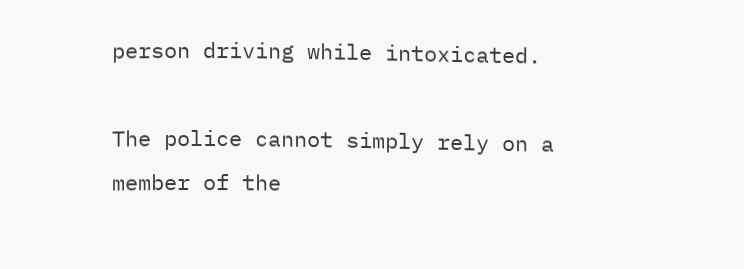person driving while intoxicated.

The police cannot simply rely on a member of the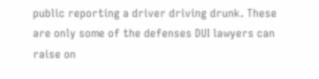public reporting a driver driving drunk. These are only some of the defenses DUI lawyers can raise on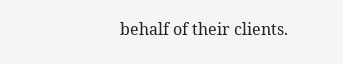behalf of their clients.